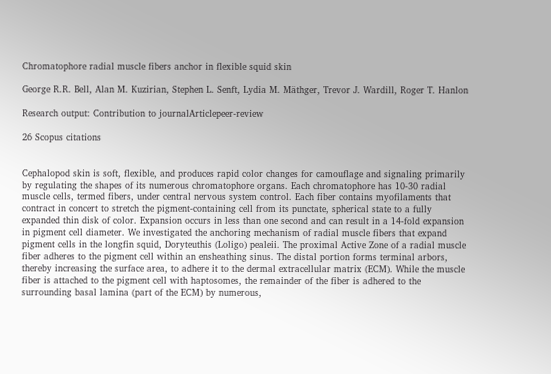Chromatophore radial muscle fibers anchor in flexible squid skin

George R.R. Bell, Alan M. Kuzirian, Stephen L. Senft, Lydia M. Mäthger, Trevor J. Wardill, Roger T. Hanlon

Research output: Contribution to journalArticlepeer-review

26 Scopus citations


Cephalopod skin is soft, flexible, and produces rapid color changes for camouflage and signaling primarily by regulating the shapes of its numerous chromatophore organs. Each chromatophore has 10-30 radial muscle cells, termed fibers, under central nervous system control. Each fiber contains myofilaments that contract in concert to stretch the pigment-containing cell from its punctate, spherical state to a fully expanded thin disk of color. Expansion occurs in less than one second and can result in a 14-fold expansion in pigment cell diameter. We investigated the anchoring mechanism of radial muscle fibers that expand pigment cells in the longfin squid, Doryteuthis (Loligo) pealeii. The proximal Active Zone of a radial muscle fiber adheres to the pigment cell within an ensheathing sinus. The distal portion forms terminal arbors, thereby increasing the surface area, to adhere it to the dermal extracellular matrix (ECM). While the muscle fiber is attached to the pigment cell with haptosomes, the remainder of the fiber is adhered to the surrounding basal lamina (part of the ECM) by numerous,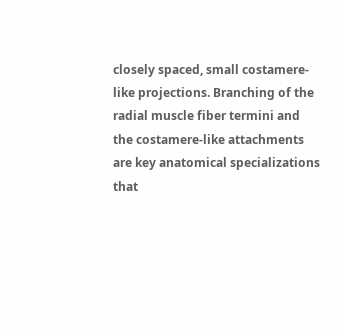closely spaced, small costamere-like projections. Branching of the radial muscle fiber termini and the costamere-like attachments are key anatomical specializations that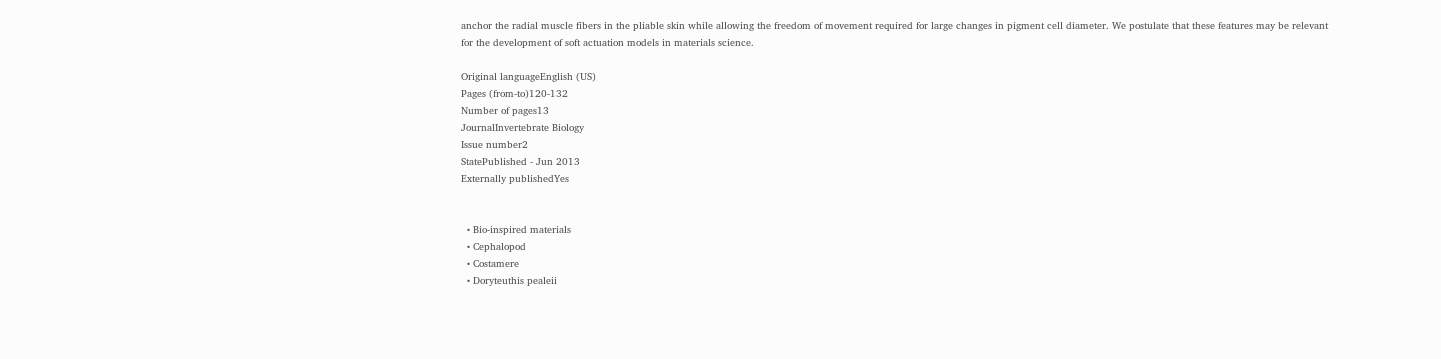anchor the radial muscle fibers in the pliable skin while allowing the freedom of movement required for large changes in pigment cell diameter. We postulate that these features may be relevant for the development of soft actuation models in materials science.

Original languageEnglish (US)
Pages (from-to)120-132
Number of pages13
JournalInvertebrate Biology
Issue number2
StatePublished - Jun 2013
Externally publishedYes


  • Bio-inspired materials
  • Cephalopod
  • Costamere
  • Doryteuthis pealeii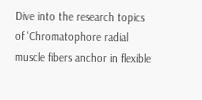Dive into the research topics of 'Chromatophore radial muscle fibers anchor in flexible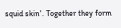squid skin'. Together they form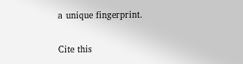a unique fingerprint.

Cite this